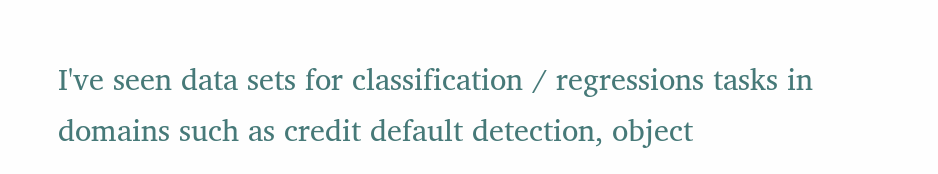I've seen data sets for classification / regressions tasks in domains such as credit default detection, object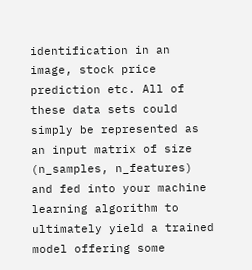identification in an image, stock price prediction etc. All of these data sets could simply be represented as an input matrix of size (n_samples, n_features) and fed into your machine learning algorithm to ultimately yield a trained model offering some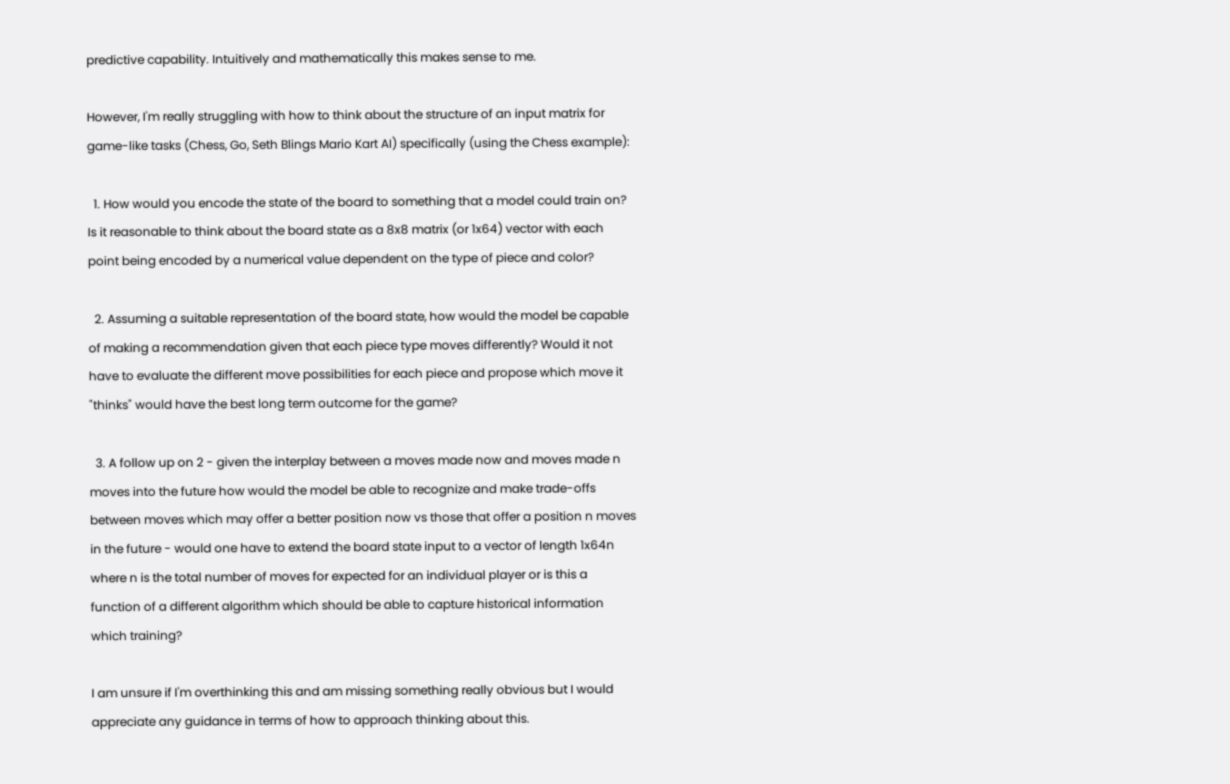predictive capability. Intuitively and mathematically this makes sense to me.

However, I'm really struggling with how to think about the structure of an input matrix for game-like tasks (Chess, Go, Seth Blings Mario Kart AI) specifically (using the Chess example):

  1. How would you encode the state of the board to something that a model could train on? Is it reasonable to think about the board state as a 8x8 matrix (or 1x64) vector with each point being encoded by a numerical value dependent on the type of piece and color?

  2. Assuming a suitable representation of the board state, how would the model be capable of making a recommendation given that each piece type moves differently? Would it not have to evaluate the different move possibilities for each piece and propose which move it "thinks" would have the best long term outcome for the game?

  3. A follow up on 2 - given the interplay between a moves made now and moves made n moves into the future how would the model be able to recognize and make trade-offs between moves which may offer a better position now vs those that offer a position n moves in the future - would one have to extend the board state input to a vector of length 1x64n where n is the total number of moves for expected for an individual player or is this a function of a different algorithm which should be able to capture historical information which training?

I am unsure if I'm overthinking this and am missing something really obvious but I would appreciate any guidance in terms of how to approach thinking about this.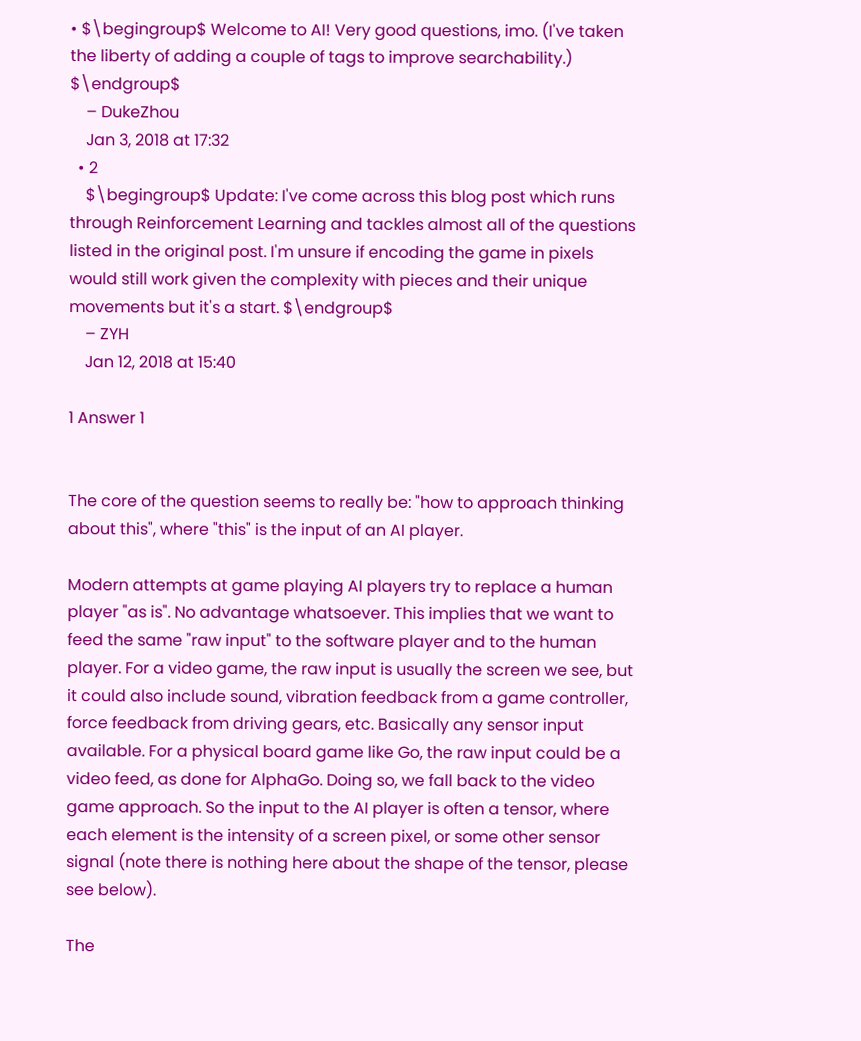• $\begingroup$ Welcome to AI! Very good questions, imo. (I've taken the liberty of adding a couple of tags to improve searchability.) $\endgroup$
    – DukeZhou
    Jan 3, 2018 at 17:32
  • 2
    $\begingroup$ Update: I've come across this blog post which runs through Reinforcement Learning and tackles almost all of the questions listed in the original post. I'm unsure if encoding the game in pixels would still work given the complexity with pieces and their unique movements but it's a start. $\endgroup$
    – ZYH
    Jan 12, 2018 at 15:40

1 Answer 1


The core of the question seems to really be: "how to approach thinking about this", where "this" is the input of an AI player.

Modern attempts at game playing AI players try to replace a human player "as is". No advantage whatsoever. This implies that we want to feed the same "raw input" to the software player and to the human player. For a video game, the raw input is usually the screen we see, but it could also include sound, vibration feedback from a game controller, force feedback from driving gears, etc. Basically any sensor input available. For a physical board game like Go, the raw input could be a video feed, as done for AlphaGo. Doing so, we fall back to the video game approach. So the input to the AI player is often a tensor, where each element is the intensity of a screen pixel, or some other sensor signal (note there is nothing here about the shape of the tensor, please see below).

The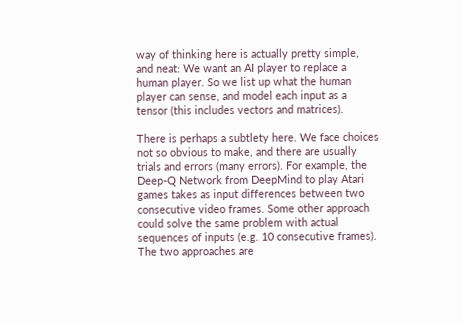way of thinking here is actually pretty simple, and neat: We want an AI player to replace a human player. So we list up what the human player can sense, and model each input as a tensor (this includes vectors and matrices).

There is perhaps a subtlety here. We face choices not so obvious to make, and there are usually trials and errors (many errors). For example, the Deep-Q Network from DeepMind to play Atari games takes as input differences between two consecutive video frames. Some other approach could solve the same problem with actual sequences of inputs (e.g. 10 consecutive frames). The two approaches are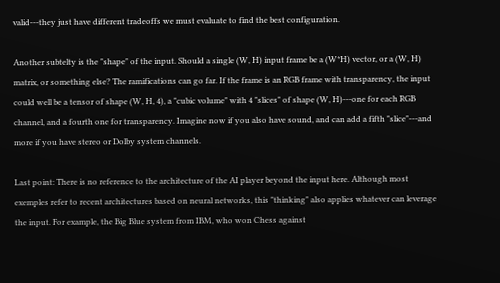valid---they just have different tradeoffs we must evaluate to find the best configuration.

Another subtelty is the "shape" of the input. Should a single (W, H) input frame be a (W*H) vector, or a (W, H) matrix, or something else? The ramifications can go far. If the frame is an RGB frame with transparency, the input could well be a tensor of shape (W, H, 4), a "cubic volume" with 4 "slices" of shape (W, H)---one for each RGB channel, and a fourth one for transparency. Imagine now if you also have sound, and can add a fifth "slice"---and more if you have stereo or Dolby system channels.

Last point: There is no reference to the architecture of the AI player beyond the input here. Although most exemples refer to recent architectures based on neural networks, this "thinking" also applies whatever can leverage the input. For example, the Big Blue system from IBM, who won Chess against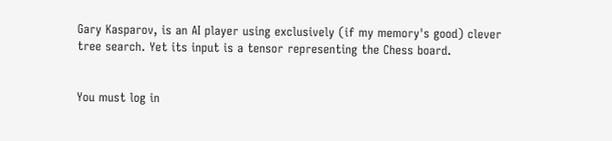Gary Kasparov, is an AI player using exclusively (if my memory's good) clever tree search. Yet its input is a tensor representing the Chess board.


You must log in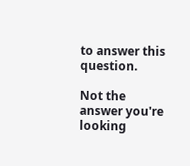to answer this question.

Not the answer you're looking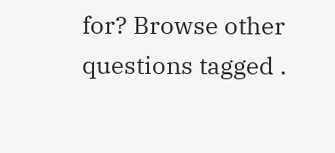for? Browse other questions tagged .